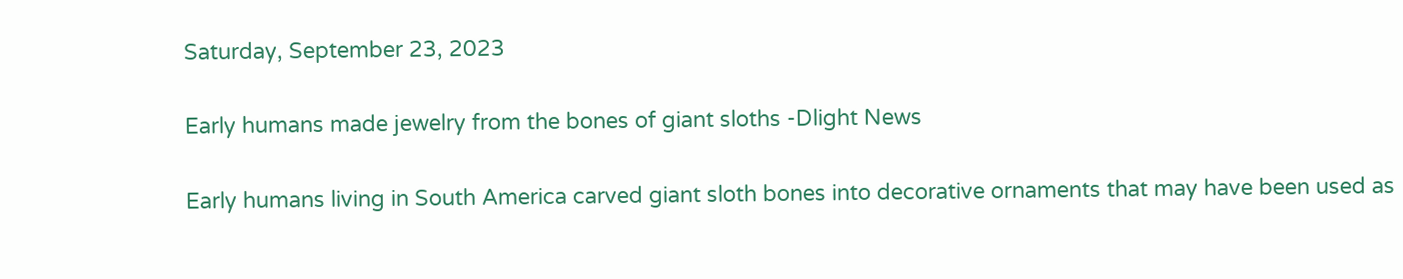Saturday, September 23, 2023

Early humans made jewelry from the bones of giant sloths -Dlight News

Early humans living in South America carved giant sloth bones into decorative ornaments that may have been used as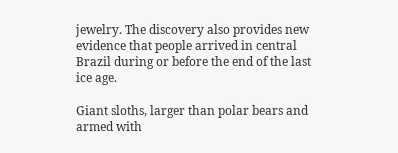jewelry. The discovery also provides new evidence that people arrived in central Brazil during or before the end of the last ice age.

Giant sloths, larger than polar bears and armed with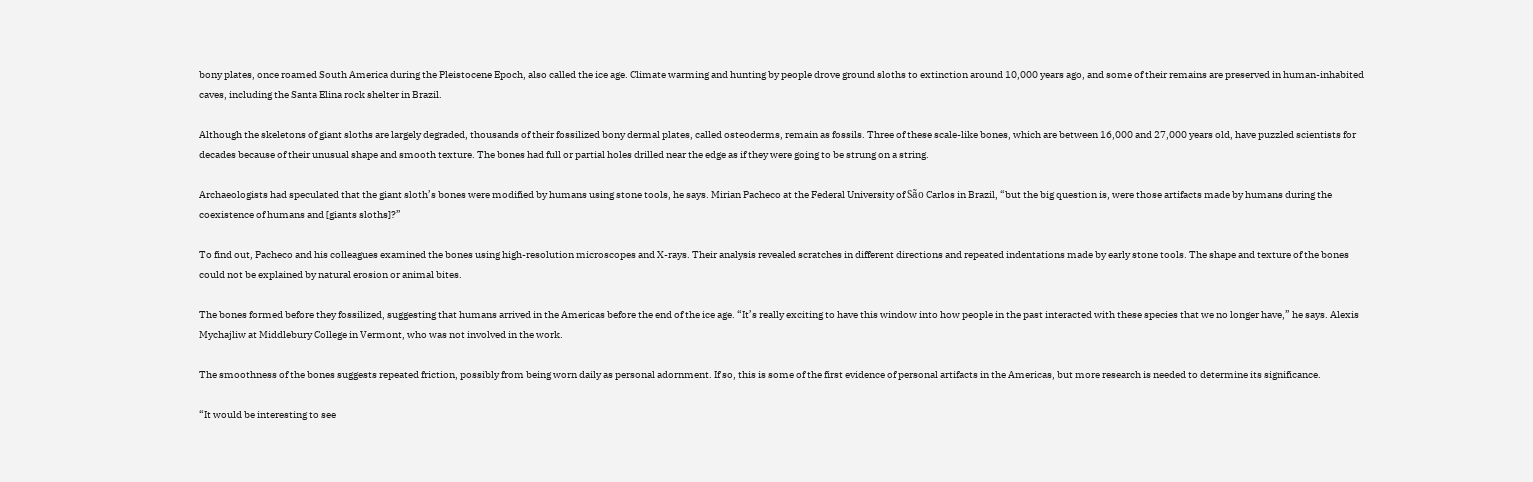bony plates, once roamed South America during the Pleistocene Epoch, also called the ice age. Climate warming and hunting by people drove ground sloths to extinction around 10,000 years ago, and some of their remains are preserved in human-inhabited caves, including the Santa Elina rock shelter in Brazil.

Although the skeletons of giant sloths are largely degraded, thousands of their fossilized bony dermal plates, called osteoderms, remain as fossils. Three of these scale-like bones, which are between 16,000 and 27,000 years old, have puzzled scientists for decades because of their unusual shape and smooth texture. The bones had full or partial holes drilled near the edge as if they were going to be strung on a string.

Archaeologists had speculated that the giant sloth’s bones were modified by humans using stone tools, he says. Mirian Pacheco at the Federal University of São Carlos in Brazil, “but the big question is, were those artifacts made by humans during the coexistence of humans and [giants sloths]?”

To find out, Pacheco and his colleagues examined the bones using high-resolution microscopes and X-rays. Their analysis revealed scratches in different directions and repeated indentations made by early stone tools. The shape and texture of the bones could not be explained by natural erosion or animal bites.

The bones formed before they fossilized, suggesting that humans arrived in the Americas before the end of the ice age. “It’s really exciting to have this window into how people in the past interacted with these species that we no longer have,” he says. Alexis Mychajliw at Middlebury College in Vermont, who was not involved in the work.

The smoothness of the bones suggests repeated friction, possibly from being worn daily as personal adornment. If so, this is some of the first evidence of personal artifacts in the Americas, but more research is needed to determine its significance.

“It would be interesting to see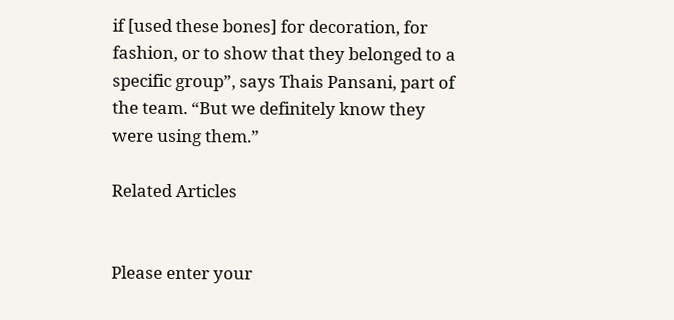if [used these bones] for decoration, for fashion, or to show that they belonged to a specific group”, says Thais Pansani, part of the team. “But we definitely know they were using them.”

Related Articles


Please enter your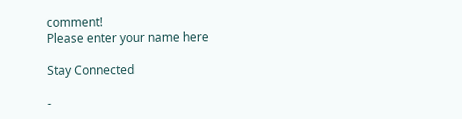comment!
Please enter your name here

Stay Connected

-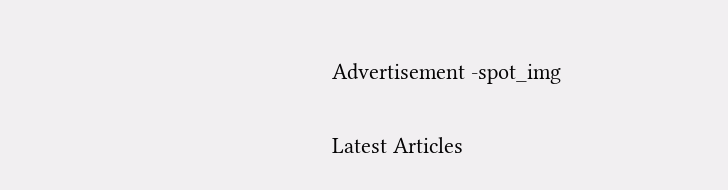Advertisement -spot_img

Latest Articles